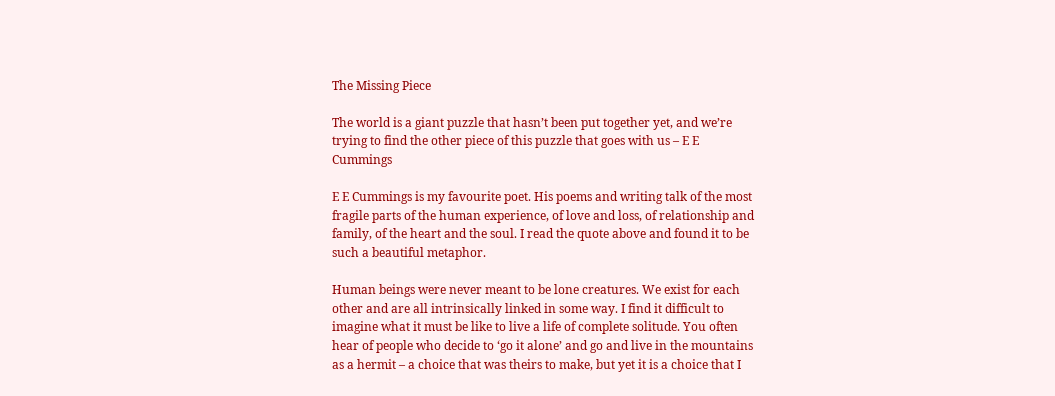The Missing Piece

The world is a giant puzzle that hasn’t been put together yet, and we’re trying to find the other piece of this puzzle that goes with us – E E Cummings

E E Cummings is my favourite poet. His poems and writing talk of the most fragile parts of the human experience, of love and loss, of relationship and family, of the heart and the soul. I read the quote above and found it to be such a beautiful metaphor.

Human beings were never meant to be lone creatures. We exist for each other and are all intrinsically linked in some way. I find it difficult to imagine what it must be like to live a life of complete solitude. You often hear of people who decide to ‘go it alone’ and go and live in the mountains as a hermit – a choice that was theirs to make, but yet it is a choice that I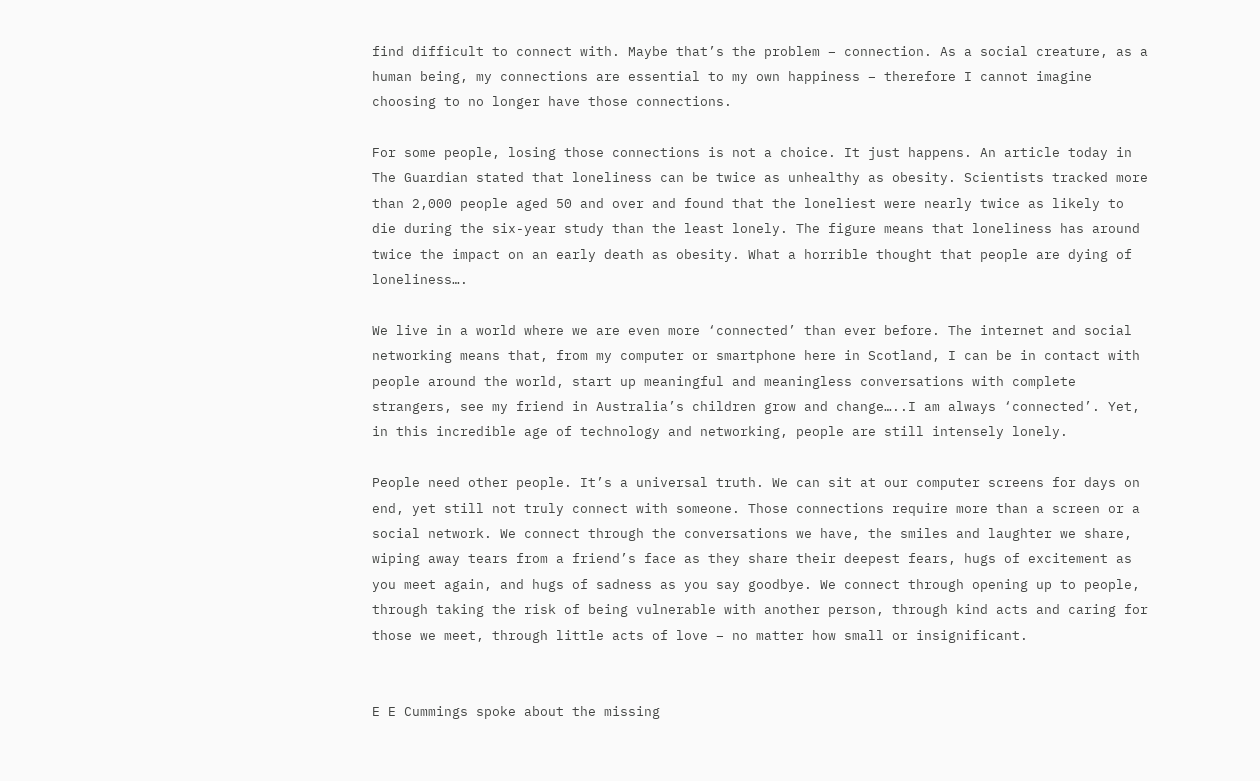find difficult to connect with. Maybe that’s the problem – connection. As a social creature, as a human being, my connections are essential to my own happiness – therefore I cannot imagine choosing to no longer have those connections.

For some people, losing those connections is not a choice. It just happens. An article today in The Guardian stated that loneliness can be twice as unhealthy as obesity. Scientists tracked more than 2,000 people aged 50 and over and found that the loneliest were nearly twice as likely to die during the six-year study than the least lonely. The figure means that loneliness has around twice the impact on an early death as obesity. What a horrible thought that people are dying of loneliness….

We live in a world where we are even more ‘connected’ than ever before. The internet and social networking means that, from my computer or smartphone here in Scotland, I can be in contact with people around the world, start up meaningful and meaningless conversations with complete strangers, see my friend in Australia’s children grow and change…..I am always ‘connected’. Yet, in this incredible age of technology and networking, people are still intensely lonely.

People need other people. It’s a universal truth. We can sit at our computer screens for days on end, yet still not truly connect with someone. Those connections require more than a screen or a social network. We connect through the conversations we have, the smiles and laughter we share, wiping away tears from a friend’s face as they share their deepest fears, hugs of excitement as you meet again, and hugs of sadness as you say goodbye. We connect through opening up to people, through taking the risk of being vulnerable with another person, through kind acts and caring for those we meet, through little acts of love – no matter how small or insignificant.


E E Cummings spoke about the missing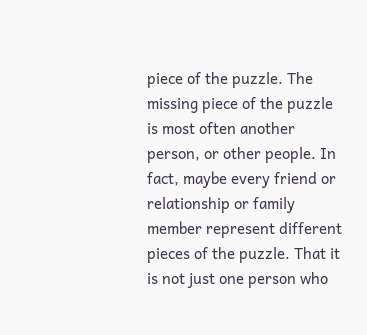piece of the puzzle. The missing piece of the puzzle is most often another person, or other people. In fact, maybe every friend or relationship or family member represent different pieces of the puzzle. That it is not just one person who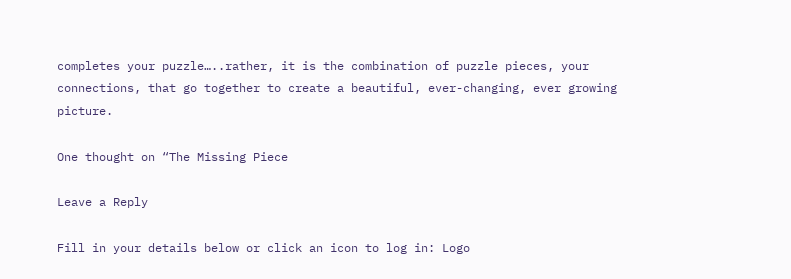completes your puzzle…..rather, it is the combination of puzzle pieces, your connections, that go together to create a beautiful, ever-changing, ever growing picture.

One thought on “The Missing Piece

Leave a Reply

Fill in your details below or click an icon to log in: Logo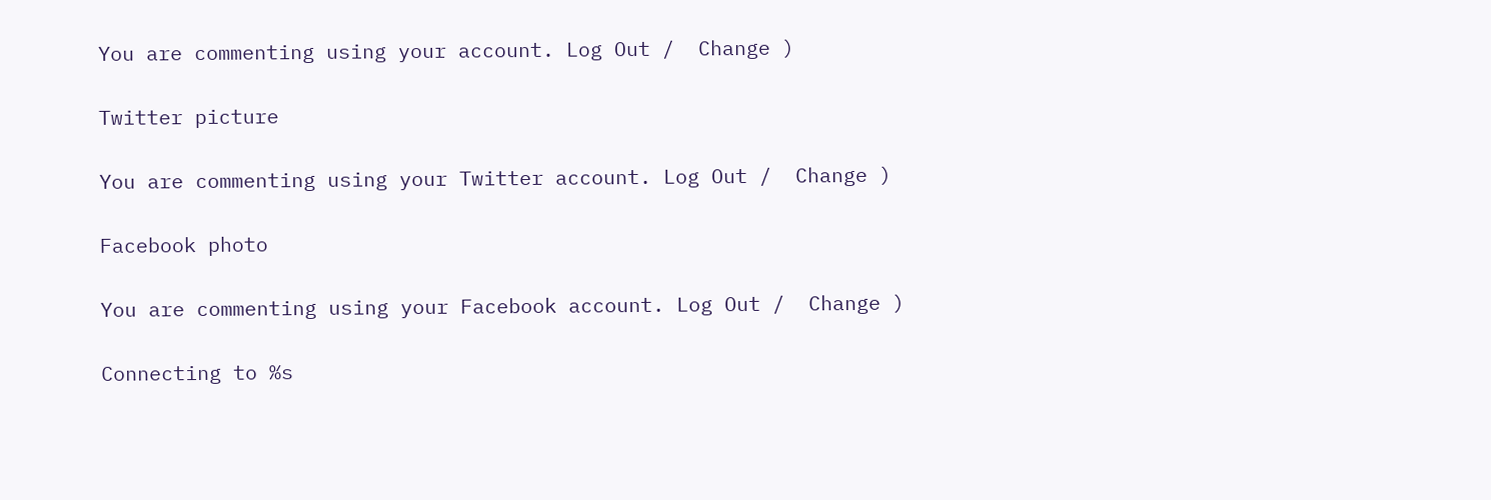You are commenting using your account. Log Out /  Change )

Twitter picture

You are commenting using your Twitter account. Log Out /  Change )

Facebook photo

You are commenting using your Facebook account. Log Out /  Change )

Connecting to %s